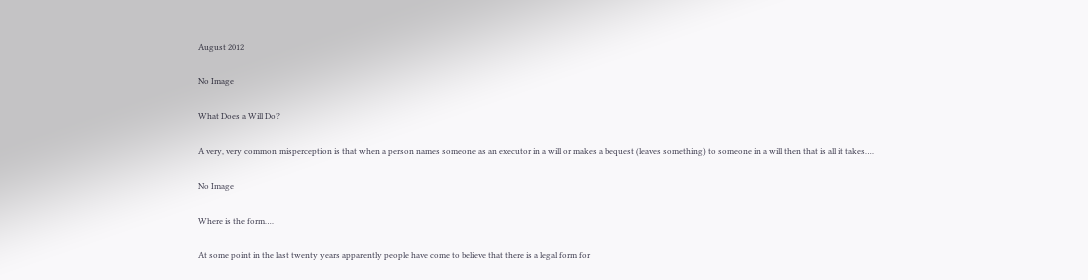August 2012

No Image

What Does a Will Do?

A very, very common misperception is that when a person names someone as an executor in a will or makes a bequest (leaves something) to someone in a will then that is all it takes….

No Image

Where is the form….

At some point in the last twenty years apparently people have come to believe that there is a legal form for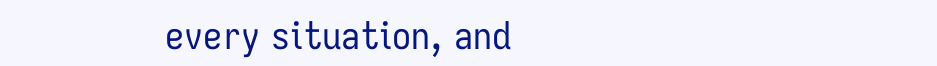every situation, and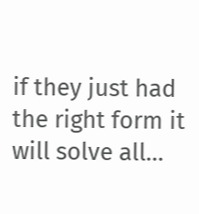if they just had the right form it will solve all…